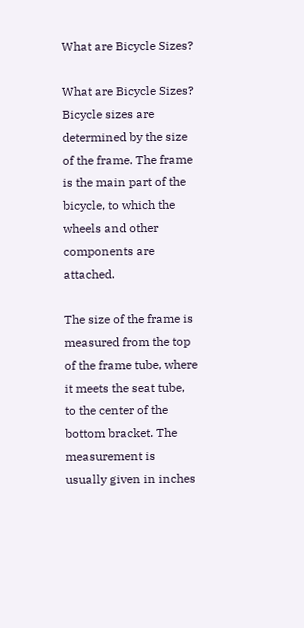What are Bicycle Sizes?

What are Bicycle Sizes? Bicycle sizes are determined by the size of the frame. The frame is the main part of the bicycle, to which the wheels and other components are attached.

The size of the frame is measured from the top of the frame tube, where it meets the seat tube, to the center of the bottom bracket. The measurement is usually given in inches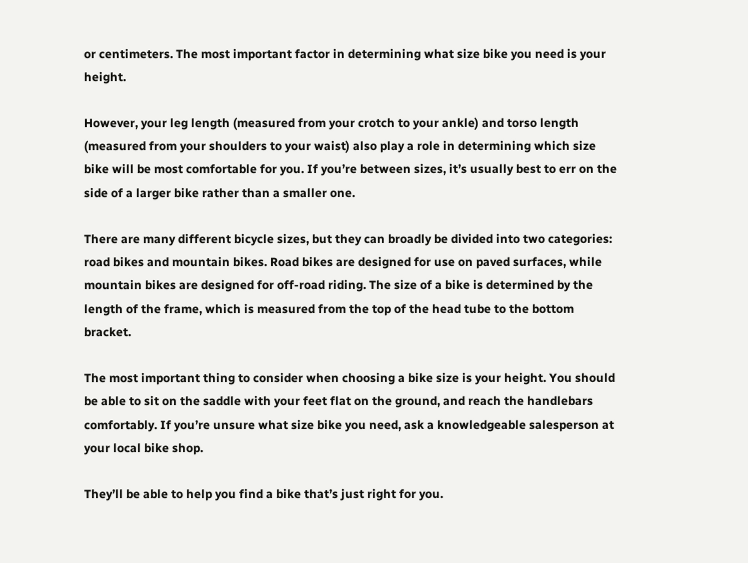or centimeters. The most important factor in determining what size bike you need is your height.

However, your leg length (measured from your crotch to your ankle) and torso length (measured from your shoulders to your waist) also play a role in determining which size bike will be most comfortable for you. If you’re between sizes, it’s usually best to err on the side of a larger bike rather than a smaller one.

There are many different bicycle sizes, but they can broadly be divided into two categories: road bikes and mountain bikes. Road bikes are designed for use on paved surfaces, while mountain bikes are designed for off-road riding. The size of a bike is determined by the length of the frame, which is measured from the top of the head tube to the bottom bracket.

The most important thing to consider when choosing a bike size is your height. You should be able to sit on the saddle with your feet flat on the ground, and reach the handlebars comfortably. If you’re unsure what size bike you need, ask a knowledgeable salesperson at your local bike shop.

They’ll be able to help you find a bike that’s just right for you.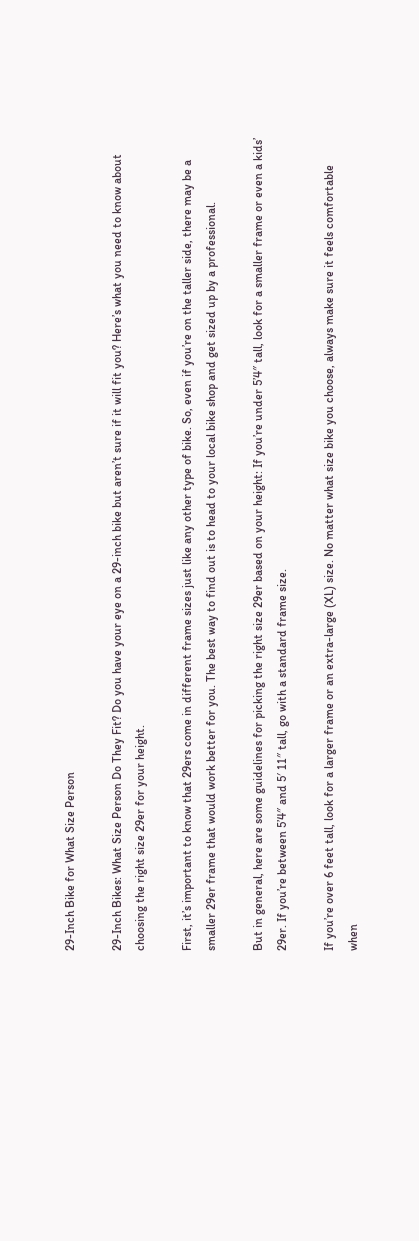29-Inch Bike for What Size Person

29-Inch Bikes: What Size Person Do They Fit? Do you have your eye on a 29-inch bike but aren’t sure if it will fit you? Here’s what you need to know about choosing the right size 29er for your height.

First, it’s important to know that 29ers come in different frame sizes just like any other type of bike. So, even if you’re on the taller side, there may be a smaller 29er frame that would work better for you. The best way to find out is to head to your local bike shop and get sized up by a professional.

But in general, here are some guidelines for picking the right size 29er based on your height: If you’re under 5’4″ tall, look for a smaller frame or even a kids’ 29er. If you’re between 5’4″ and 5′ 11″ tall, go with a standard frame size.

If you’re over 6 feet tall, look for a larger frame or an extra-large (XL) size. No matter what size bike you choose, always make sure it feels comfortable when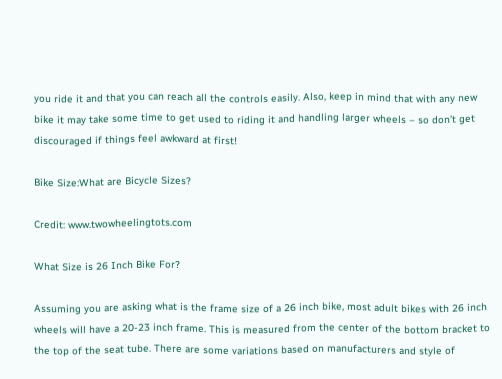you ride it and that you can reach all the controls easily. Also, keep in mind that with any new bike it may take some time to get used to riding it and handling larger wheels – so don’t get discouraged if things feel awkward at first!

Bike Size:What are Bicycle Sizes?

Credit: www.twowheelingtots.com

What Size is 26 Inch Bike For?

Assuming you are asking what is the frame size of a 26 inch bike, most adult bikes with 26 inch wheels will have a 20-23 inch frame. This is measured from the center of the bottom bracket to the top of the seat tube. There are some variations based on manufacturers and style of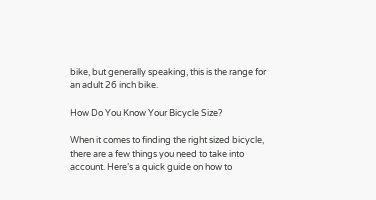bike, but generally speaking, this is the range for an adult 26 inch bike.

How Do You Know Your Bicycle Size?

When it comes to finding the right sized bicycle, there are a few things you need to take into account. Here’s a quick guide on how to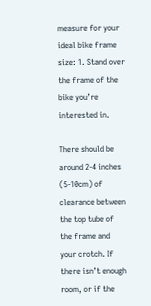measure for your ideal bike frame size: 1. Stand over the frame of the bike you’re interested in.

There should be around 2-4 inches (5-10cm) of clearance between the top tube of the frame and your crotch. If there isn’t enough room, or if the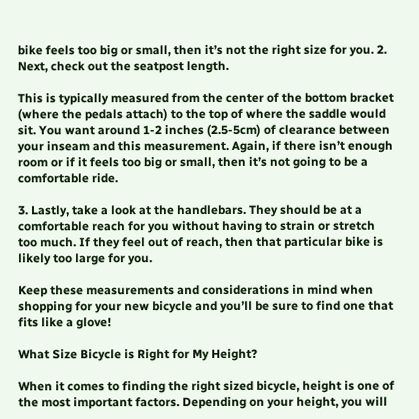bike feels too big or small, then it’s not the right size for you. 2. Next, check out the seatpost length.

This is typically measured from the center of the bottom bracket (where the pedals attach) to the top of where the saddle would sit. You want around 1-2 inches (2.5-5cm) of clearance between your inseam and this measurement. Again, if there isn’t enough room or if it feels too big or small, then it’s not going to be a comfortable ride.

3. Lastly, take a look at the handlebars. They should be at a comfortable reach for you without having to strain or stretch too much. If they feel out of reach, then that particular bike is likely too large for you.

Keep these measurements and considerations in mind when shopping for your new bicycle and you’ll be sure to find one that fits like a glove!

What Size Bicycle is Right for My Height?

When it comes to finding the right sized bicycle, height is one of the most important factors. Depending on your height, you will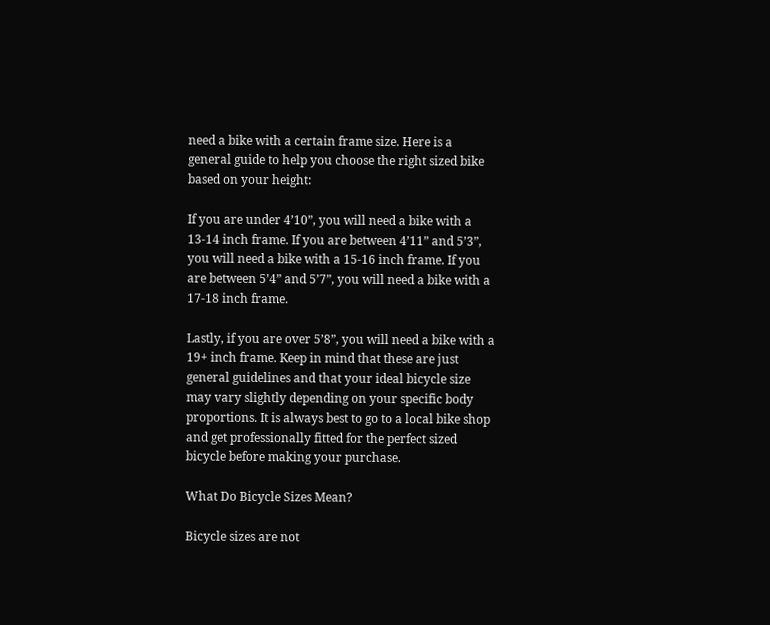need a bike with a certain frame size. Here is a general guide to help you choose the right sized bike based on your height:

If you are under 4’10”, you will need a bike with a 13-14 inch frame. If you are between 4’11” and 5’3”, you will need a bike with a 15-16 inch frame. If you are between 5’4” and 5’7”, you will need a bike with a 17-18 inch frame.

Lastly, if you are over 5’8”, you will need a bike with a 19+ inch frame. Keep in mind that these are just general guidelines and that your ideal bicycle size may vary slightly depending on your specific body proportions. It is always best to go to a local bike shop and get professionally fitted for the perfect sized bicycle before making your purchase.

What Do Bicycle Sizes Mean?

Bicycle sizes are not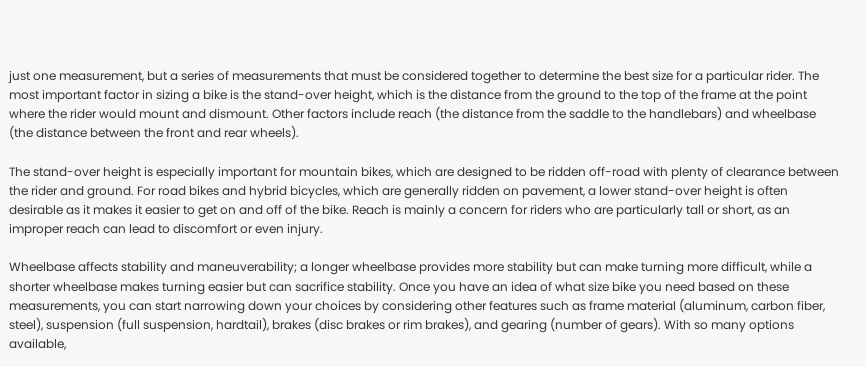just one measurement, but a series of measurements that must be considered together to determine the best size for a particular rider. The most important factor in sizing a bike is the stand-over height, which is the distance from the ground to the top of the frame at the point where the rider would mount and dismount. Other factors include reach (the distance from the saddle to the handlebars) and wheelbase (the distance between the front and rear wheels).

The stand-over height is especially important for mountain bikes, which are designed to be ridden off-road with plenty of clearance between the rider and ground. For road bikes and hybrid bicycles, which are generally ridden on pavement, a lower stand-over height is often desirable as it makes it easier to get on and off of the bike. Reach is mainly a concern for riders who are particularly tall or short, as an improper reach can lead to discomfort or even injury.

Wheelbase affects stability and maneuverability; a longer wheelbase provides more stability but can make turning more difficult, while a shorter wheelbase makes turning easier but can sacrifice stability. Once you have an idea of what size bike you need based on these measurements, you can start narrowing down your choices by considering other features such as frame material (aluminum, carbon fiber, steel), suspension (full suspension, hardtail), brakes (disc brakes or rim brakes), and gearing (number of gears). With so many options available,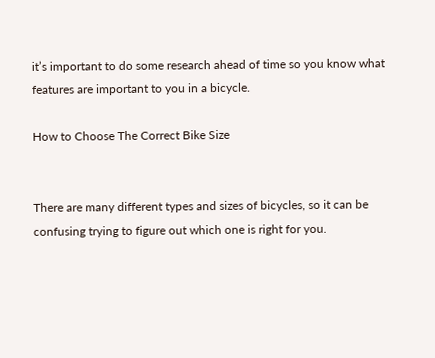it’s important to do some research ahead of time so you know what features are important to you in a bicycle.

How to Choose The Correct Bike Size


There are many different types and sizes of bicycles, so it can be confusing trying to figure out which one is right for you.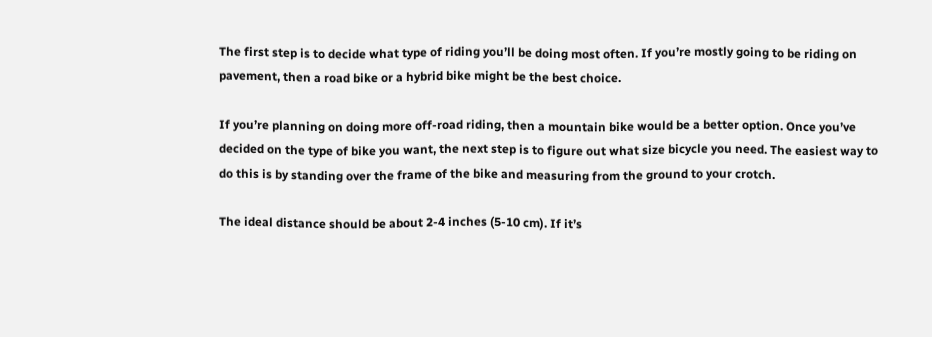The first step is to decide what type of riding you’ll be doing most often. If you’re mostly going to be riding on pavement, then a road bike or a hybrid bike might be the best choice.

If you’re planning on doing more off-road riding, then a mountain bike would be a better option. Once you’ve decided on the type of bike you want, the next step is to figure out what size bicycle you need. The easiest way to do this is by standing over the frame of the bike and measuring from the ground to your crotch.

The ideal distance should be about 2-4 inches (5-10 cm). If it’s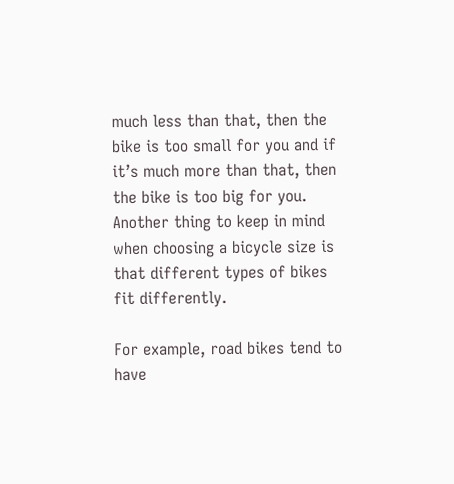much less than that, then the bike is too small for you and if it’s much more than that, then the bike is too big for you. Another thing to keep in mind when choosing a bicycle size is that different types of bikes fit differently.

For example, road bikes tend to have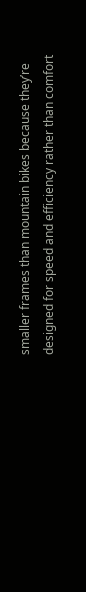smaller frames than mountain bikes because they’re designed for speed and efficiency rather than comfort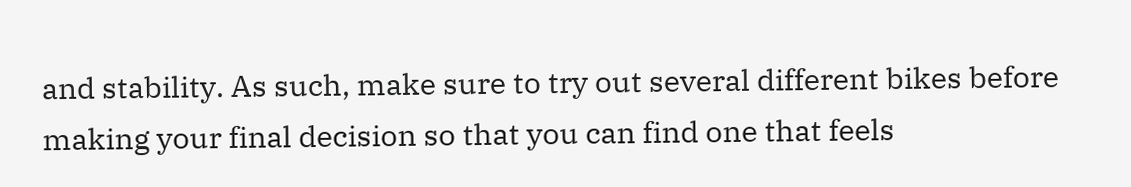and stability. As such, make sure to try out several different bikes before making your final decision so that you can find one that feels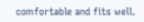comfortable and fits well.